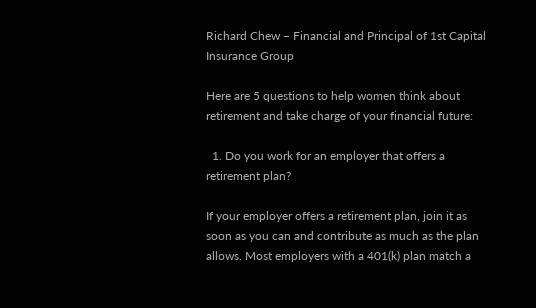Richard Chew – Financial and Principal of 1st Capital Insurance Group

Here are 5 questions to help women think about retirement and take charge of your financial future:

  1. Do you work for an employer that offers a retirement plan?

If your employer offers a retirement plan, join it as soon as you can and contribute as much as the plan allows. Most employers with a 401(k) plan match a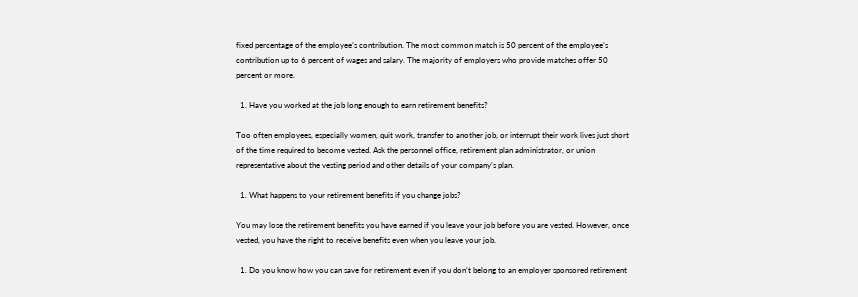fixed percentage of the employee’s contribution. The most common match is 50 percent of the employee’s contribution up to 6 percent of wages and salary. The majority of employers who provide matches offer 50 percent or more.

  1. Have you worked at the job long enough to earn retirement benefits?

Too often employees, especially women, quit work, transfer to another job, or interrupt their work lives just short of the time required to become vested. Ask the personnel office, retirement plan administrator, or union representative about the vesting period and other details of your company’s plan.

  1. What happens to your retirement benefits if you change jobs?

You may lose the retirement benefits you have earned if you leave your job before you are vested. However, once vested, you have the right to receive benefits even when you leave your job.

  1. Do you know how you can save for retirement even if you don’t belong to an employer sponsored retirement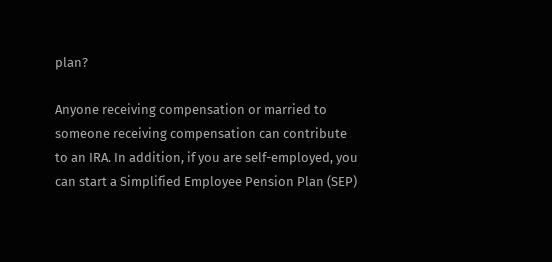plan?

Anyone receiving compensation or married to someone receiving compensation can contribute to an IRA. In addition, if you are self-employed, you can start a Simplified Employee Pension Plan (SEP)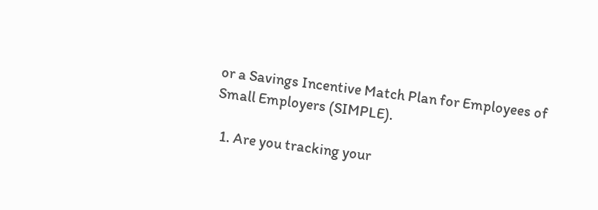or a Savings Incentive Match Plan for Employees of Small Employers (SIMPLE).

  1. Are you tracking your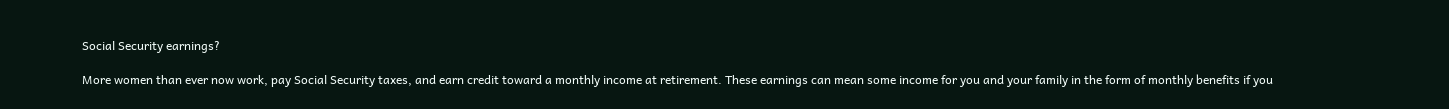Social Security earnings?

More women than ever now work, pay Social Security taxes, and earn credit toward a monthly income at retirement. These earnings can mean some income for you and your family in the form of monthly benefits if you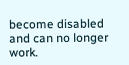become disabled and can no longer work.